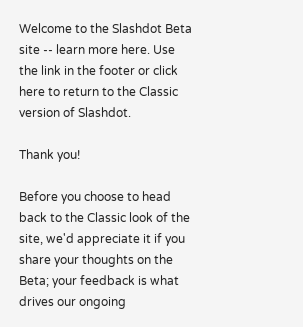Welcome to the Slashdot Beta site -- learn more here. Use the link in the footer or click here to return to the Classic version of Slashdot.

Thank you!

Before you choose to head back to the Classic look of the site, we'd appreciate it if you share your thoughts on the Beta; your feedback is what drives our ongoing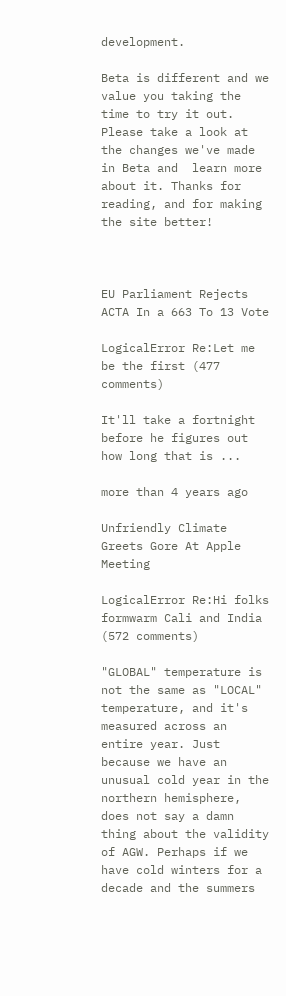development.

Beta is different and we value you taking the time to try it out. Please take a look at the changes we've made in Beta and  learn more about it. Thanks for reading, and for making the site better!



EU Parliament Rejects ACTA In a 663 To 13 Vote

LogicalError Re:Let me be the first (477 comments)

It'll take a fortnight before he figures out how long that is ...

more than 4 years ago

Unfriendly Climate Greets Gore At Apple Meeting

LogicalError Re:Hi folks formwarm Cali and India (572 comments)

"GLOBAL" temperature is not the same as "LOCAL" temperature, and it's measured across an entire year. Just because we have an unusual cold year in the northern hemisphere, does not say a damn thing about the validity of AGW. Perhaps if we have cold winters for a decade and the summers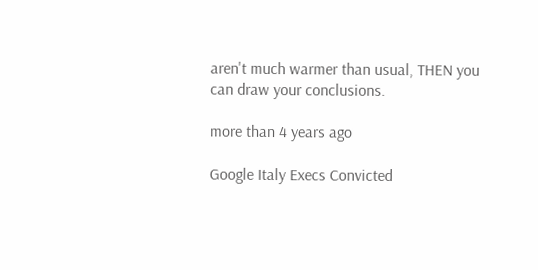aren't much warmer than usual, THEN you can draw your conclusions.

more than 4 years ago

Google Italy Execs Convicted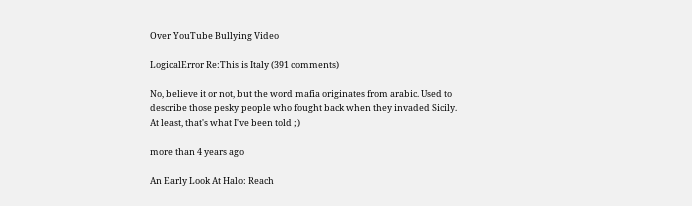Over YouTube Bullying Video

LogicalError Re:This is Italy (391 comments)

No, believe it or not, but the word mafia originates from arabic. Used to describe those pesky people who fought back when they invaded Sicily. At least, that's what I've been told ;)

more than 4 years ago

An Early Look At Halo: Reach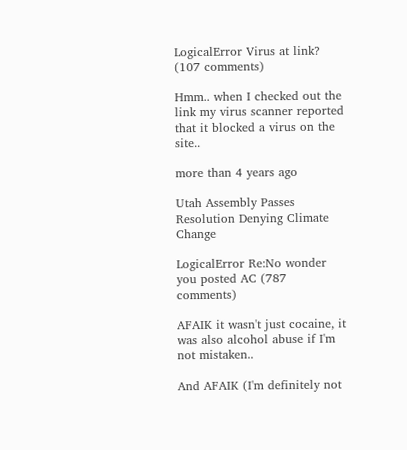LogicalError Virus at link? (107 comments)

Hmm.. when I checked out the link my virus scanner reported that it blocked a virus on the site..

more than 4 years ago

Utah Assembly Passes Resolution Denying Climate Change

LogicalError Re:No wonder you posted AC (787 comments)

AFAIK it wasn't just cocaine, it was also alcohol abuse if I'm not mistaken..

And AFAIK (I'm definitely not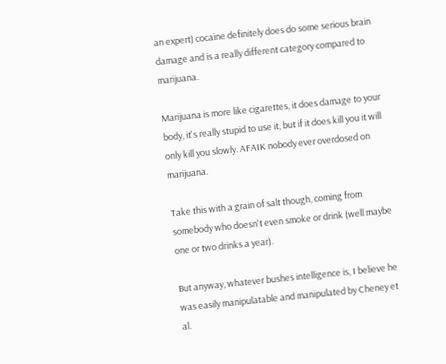an expert) cocaine definitely does do some serious brain damage and is a really different category compared to marijuana.

Marijuana is more like cigarettes, it does damage to your body, it's really stupid to use it, but if it does kill you it will only kill you slowly. AFAIK nobody ever overdosed on marijuana.

Take this with a grain of salt though, coming from somebody who doesn't even smoke or drink (well maybe one or two drinks a year).

But anyway, whatever bushes intelligence is, I believe he was easily manipulatable and manipulated by Cheney et al.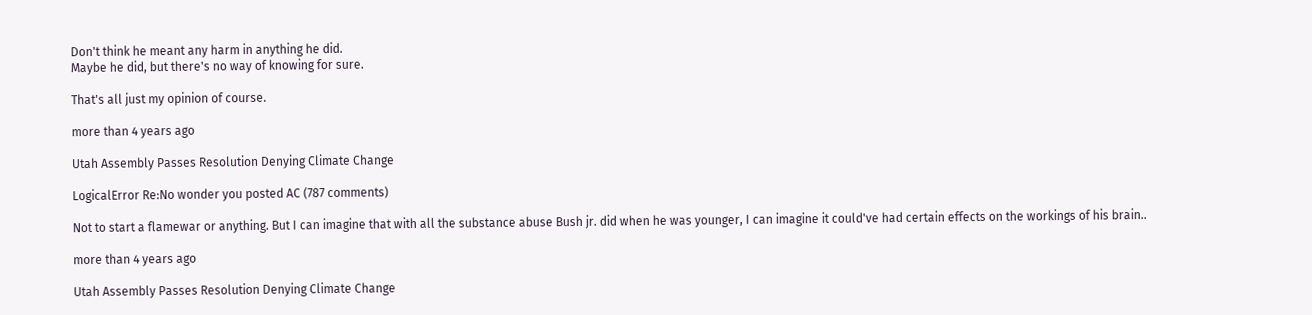Don't think he meant any harm in anything he did.
Maybe he did, but there's no way of knowing for sure.

That's all just my opinion of course.

more than 4 years ago

Utah Assembly Passes Resolution Denying Climate Change

LogicalError Re:No wonder you posted AC (787 comments)

Not to start a flamewar or anything. But I can imagine that with all the substance abuse Bush jr. did when he was younger, I can imagine it could've had certain effects on the workings of his brain..

more than 4 years ago

Utah Assembly Passes Resolution Denying Climate Change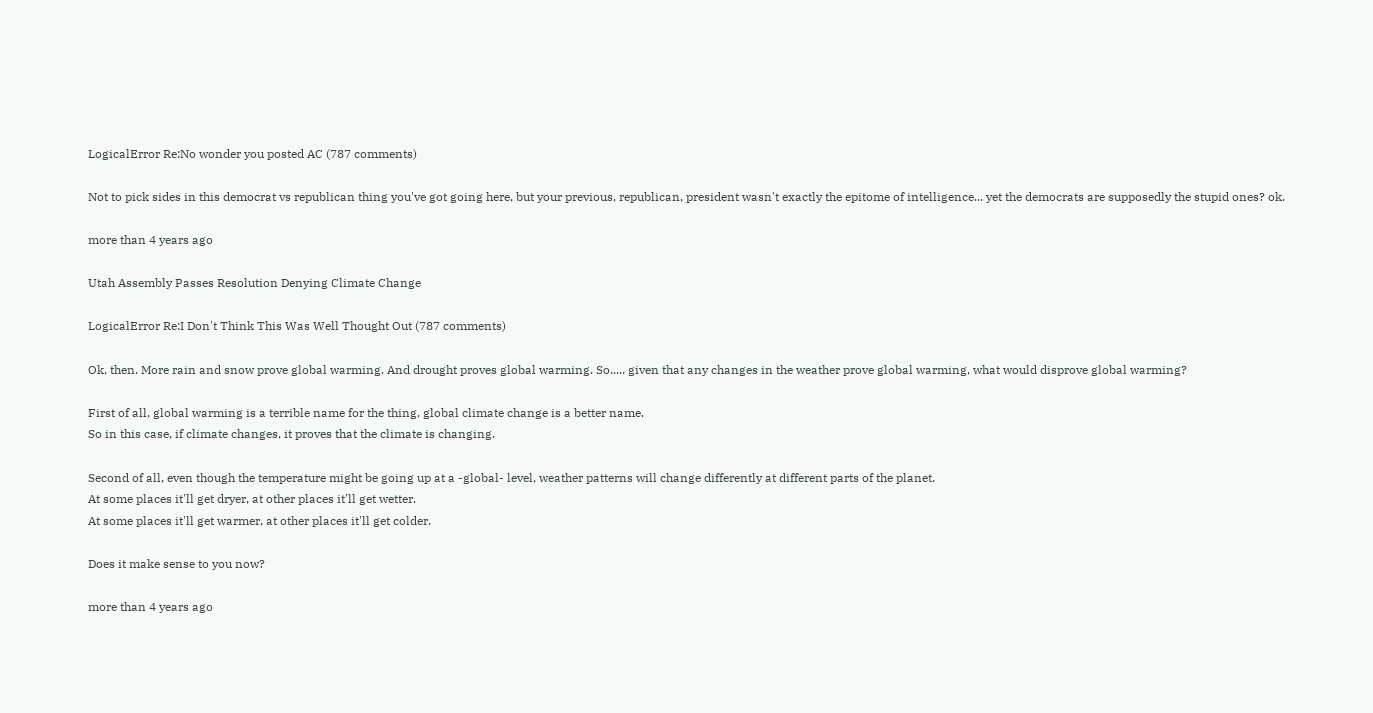LogicalError Re:No wonder you posted AC (787 comments)

Not to pick sides in this democrat vs republican thing you've got going here, but your previous, republican, president wasn't exactly the epitome of intelligence... yet the democrats are supposedly the stupid ones? ok.

more than 4 years ago

Utah Assembly Passes Resolution Denying Climate Change

LogicalError Re:I Don't Think This Was Well Thought Out (787 comments)

Ok, then. More rain and snow prove global warming. And drought proves global warming. So..... given that any changes in the weather prove global warming, what would disprove global warming?

First of all, global warming is a terrible name for the thing, global climate change is a better name.
So in this case, if climate changes, it proves that the climate is changing.

Second of all, even though the temperature might be going up at a -global- level, weather patterns will change differently at different parts of the planet.
At some places it'll get dryer, at other places it'll get wetter.
At some places it'll get warmer, at other places it'll get colder.

Does it make sense to you now?

more than 4 years ago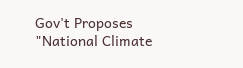Gov't Proposes "National Climate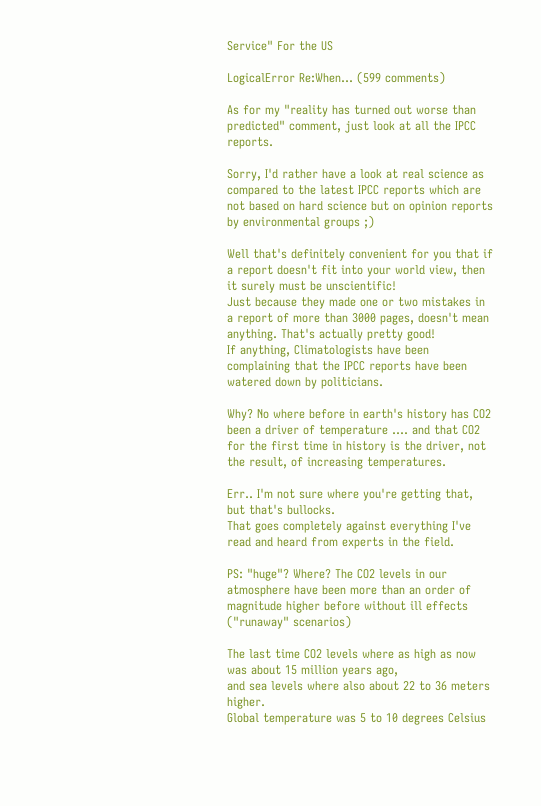Service" For the US

LogicalError Re:When... (599 comments)

As for my "reality has turned out worse than predicted" comment, just look at all the IPCC reports.

Sorry, I'd rather have a look at real science as compared to the latest IPCC reports which are not based on hard science but on opinion reports by environmental groups ;)

Well that's definitely convenient for you that if a report doesn't fit into your world view, then it surely must be unscientific!
Just because they made one or two mistakes in a report of more than 3000 pages, doesn't mean anything. That's actually pretty good!
If anything, Climatologists have been complaining that the IPCC reports have been watered down by politicians.

Why? No where before in earth's history has CO2 been a driver of temperature .... and that CO2 for the first time in history is the driver, not the result, of increasing temperatures.

Err.. I'm not sure where you're getting that, but that's bullocks.
That goes completely against everything I've read and heard from experts in the field.

PS: "huge"? Where? The CO2 levels in our atmosphere have been more than an order of magnitude higher before without ill effects ("runaway" scenarios)

The last time CO2 levels where as high as now was about 15 million years ago,
and sea levels where also about 22 to 36 meters higher.
Global temperature was 5 to 10 degrees Celsius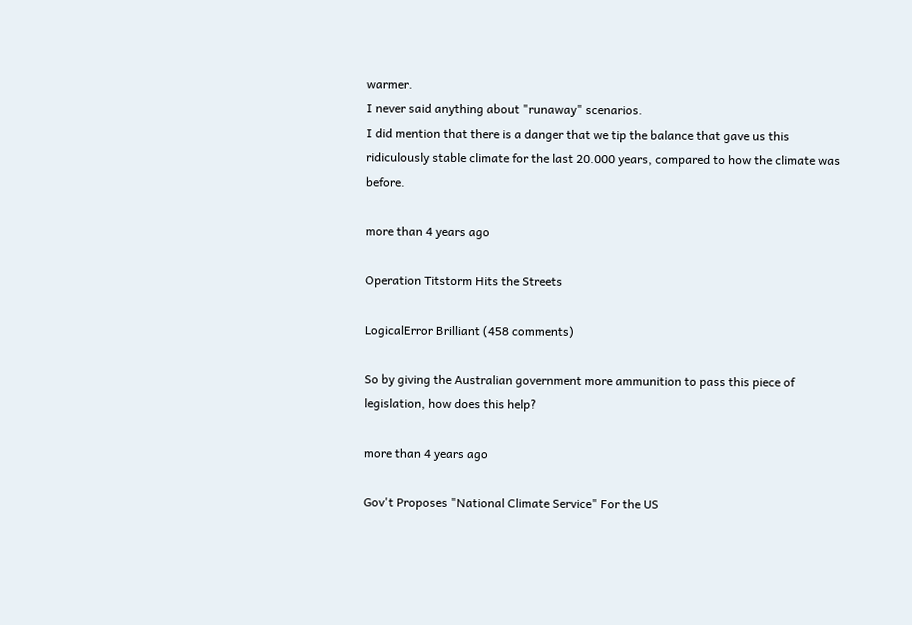warmer.
I never said anything about "runaway" scenarios.
I did mention that there is a danger that we tip the balance that gave us this ridiculously stable climate for the last 20.000 years, compared to how the climate was before.

more than 4 years ago

Operation Titstorm Hits the Streets

LogicalError Brilliant (458 comments)

So by giving the Australian government more ammunition to pass this piece of legislation, how does this help?

more than 4 years ago

Gov't Proposes "National Climate Service" For the US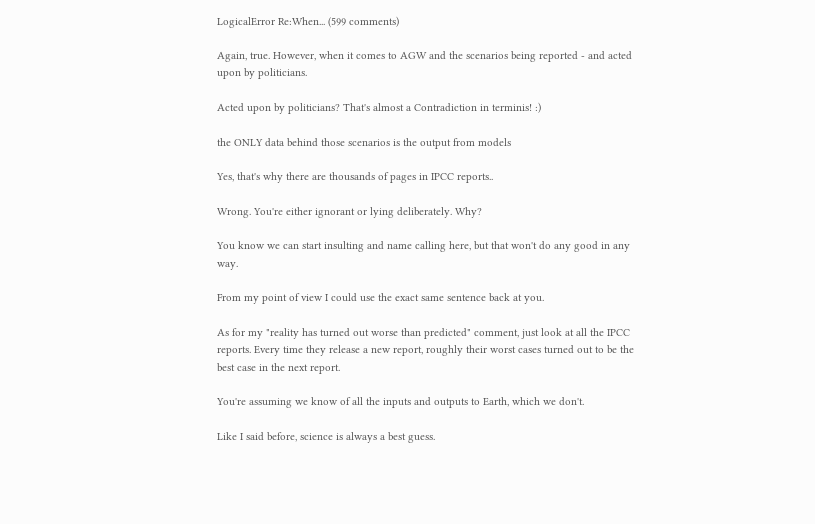LogicalError Re:When... (599 comments)

Again, true. However, when it comes to AGW and the scenarios being reported - and acted upon by politicians.

Acted upon by politicians? That's almost a Contradiction in terminis! :)

the ONLY data behind those scenarios is the output from models

Yes, that's why there are thousands of pages in IPCC reports..

Wrong. You're either ignorant or lying deliberately. Why?

You know we can start insulting and name calling here, but that won't do any good in any way.

From my point of view I could use the exact same sentence back at you.

As for my "reality has turned out worse than predicted" comment, just look at all the IPCC reports. Every time they release a new report, roughly their worst cases turned out to be the best case in the next report.

You're assuming we know of all the inputs and outputs to Earth, which we don't.

Like I said before, science is always a best guess.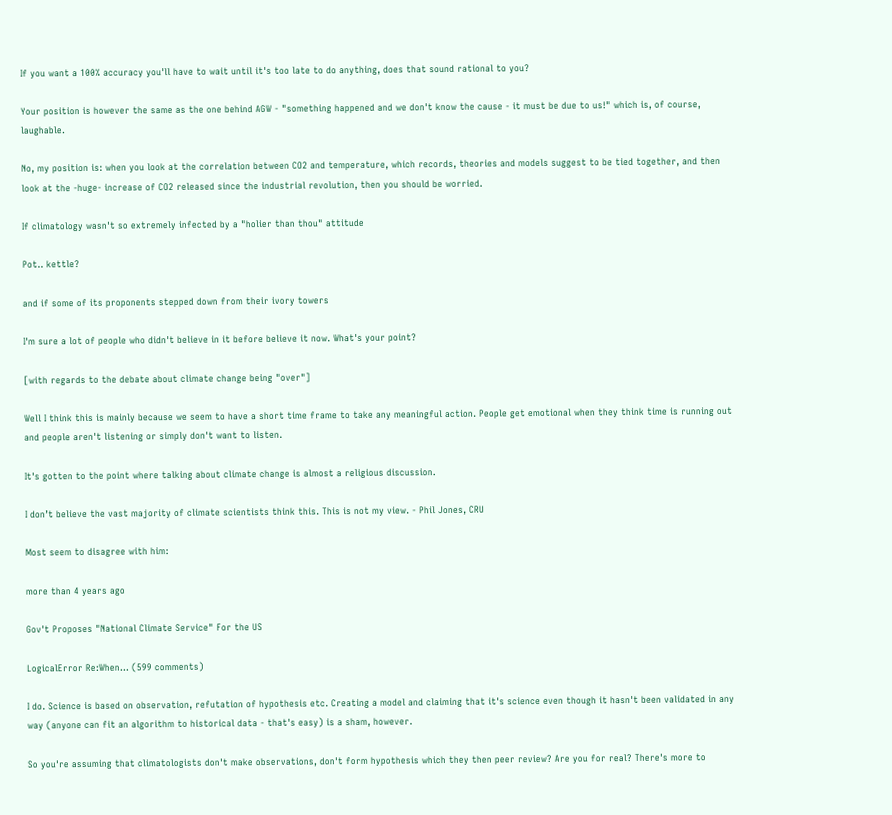If you want a 100% accuracy you'll have to wait until it's too late to do anything, does that sound rational to you?

Your position is however the same as the one behind AGW - "something happened and we don't know the cause - it must be due to us!" which is, of course, laughable.

No, my position is: when you look at the correlation between CO2 and temperature, which records, theories and models suggest to be tied together, and then look at the -huge- increase of CO2 released since the industrial revolution, then you should be worried.

If climatology wasn't so extremely infected by a "holier than thou" attitude

Pot.. kettle?

and if some of its proponents stepped down from their ivory towers

I'm sure a lot of people who didn't believe in it before believe it now. What's your point?

[with regards to the debate about climate change being "over"]

Well I think this is mainly because we seem to have a short time frame to take any meaningful action. People get emotional when they think time is running out and people aren't listening or simply don't want to listen.

It's gotten to the point where talking about climate change is almost a religious discussion.

I don’t believe the vast majority of climate scientists think this. This is not my view. - Phil Jones, CRU

Most seem to disagree with him:

more than 4 years ago

Gov't Proposes "National Climate Service" For the US

LogicalError Re:When... (599 comments)

I do. Science is based on observation, refutation of hypothesis etc. Creating a model and claiming that it's science even though it hasn't been validated in any way (anyone can fit an algorithm to historical data - that's easy) is a sham, however.

So you're assuming that climatologists don't make observations, don't form hypothesis which they then peer review? Are you for real? There's more to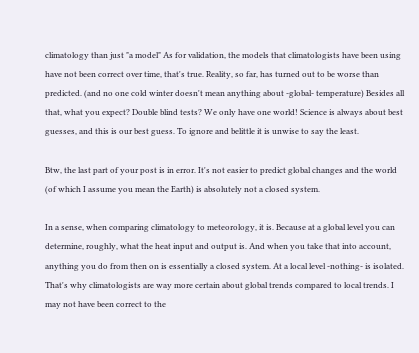climatology than just "a model" As for validation, the models that climatologists have been using have not been correct over time, that's true. Reality, so far, has turned out to be worse than predicted. (and no one cold winter doesn't mean anything about -global- temperature) Besides all that, what you expect? Double blind tests? We only have one world! Science is always about best guesses, and this is our best guess. To ignore and belittle it is unwise to say the least.

Btw, the last part of your post is in error. It's not easier to predict global changes and the world (of which I assume you mean the Earth) is absolutely not a closed system.

In a sense, when comparing climatology to meteorology, it is. Because at a global level you can determine, roughly, what the heat input and output is. And when you take that into account, anything you do from then on is essentially a closed system. At a local level -nothing- is isolated. That's why climatologists are way more certain about global trends compared to local trends. I may not have been correct to the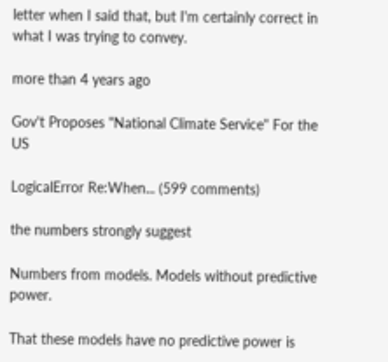letter when I said that, but I'm certainly correct in what I was trying to convey.

more than 4 years ago

Gov't Proposes "National Climate Service" For the US

LogicalError Re:When... (599 comments)

the numbers strongly suggest

Numbers from models. Models without predictive power.

That these models have no predictive power is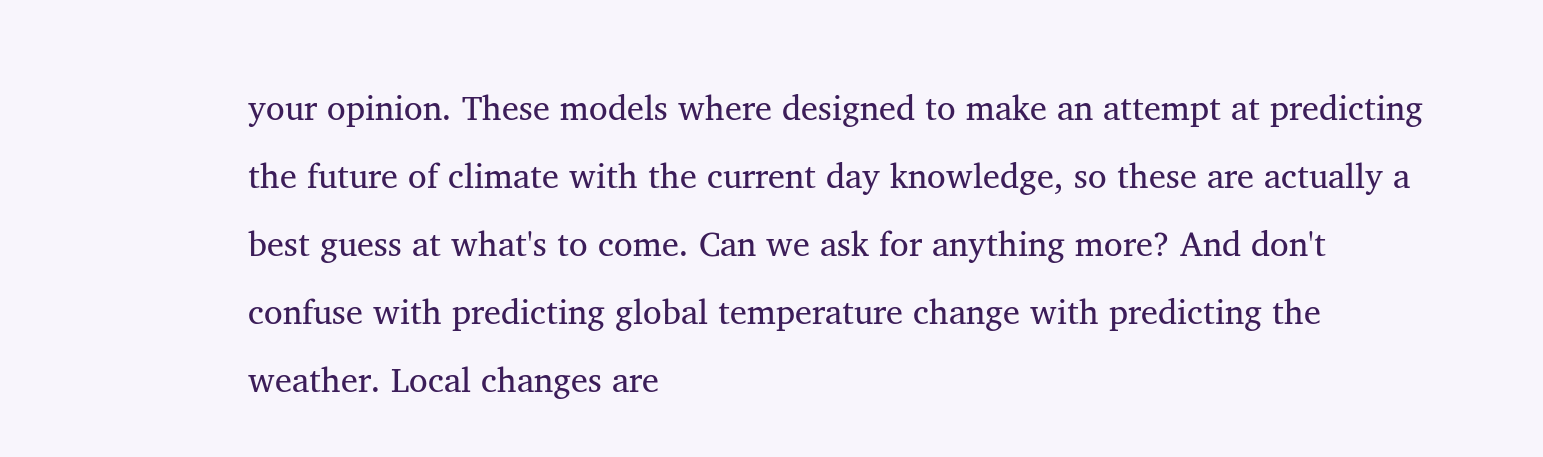your opinion. These models where designed to make an attempt at predicting the future of climate with the current day knowledge, so these are actually a best guess at what's to come. Can we ask for anything more? And don't confuse with predicting global temperature change with predicting the weather. Local changes are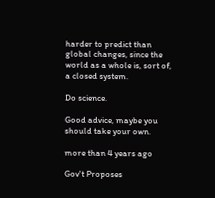harder to predict than global changes, since the world as a whole is, sort of, a closed system.

Do science.

Good advice, maybe you should take your own.

more than 4 years ago

Gov't Proposes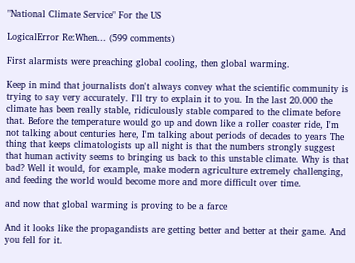"National Climate Service" For the US

LogicalError Re:When... (599 comments)

First alarmists were preaching global cooling, then global warming.

Keep in mind that journalists don't always convey what the scientific community is trying to say very accurately. I'll try to explain it to you. In the last 20.000 the climate has been really stable, ridiculously stable compared to the climate before that. Before the temperature would go up and down like a roller coaster ride, I'm not talking about centuries here, I'm talking about periods of decades to years The thing that keeps climatologists up all night is that the numbers strongly suggest that human activity seems to bringing us back to this unstable climate. Why is that bad? Well it would, for example, make modern agriculture extremely challenging, and feeding the world would become more and more difficult over time.

and now that global warming is proving to be a farce

And it looks like the propagandists are getting better and better at their game. And you fell for it.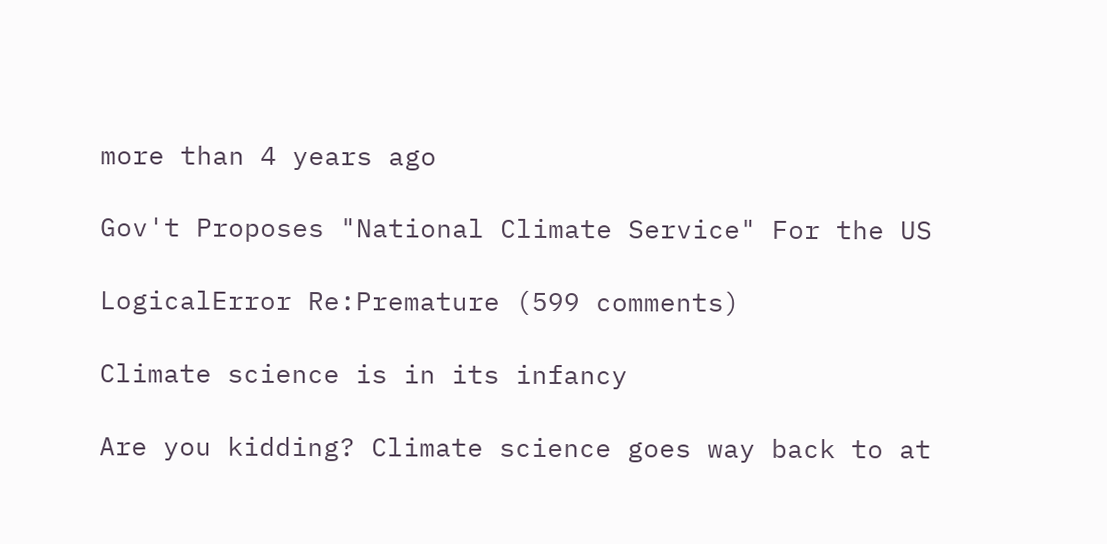more than 4 years ago

Gov't Proposes "National Climate Service" For the US

LogicalError Re:Premature (599 comments)

Climate science is in its infancy

Are you kidding? Climate science goes way back to at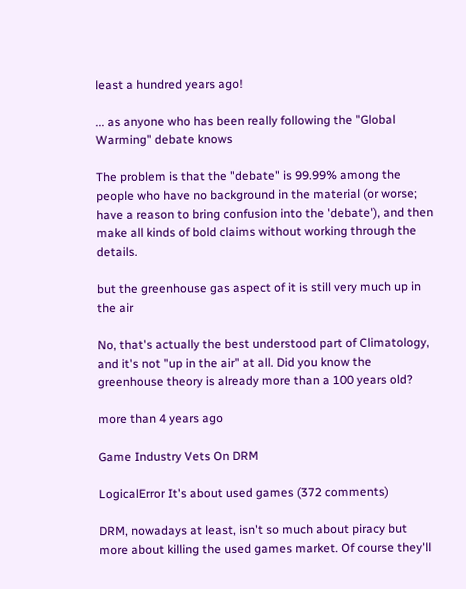least a hundred years ago!

... as anyone who has been really following the "Global Warming" debate knows

The problem is that the "debate" is 99.99% among the people who have no background in the material (or worse; have a reason to bring confusion into the 'debate'), and then make all kinds of bold claims without working through the details.

but the greenhouse gas aspect of it is still very much up in the air

No, that's actually the best understood part of Climatology, and it's not "up in the air" at all. Did you know the greenhouse theory is already more than a 100 years old?

more than 4 years ago

Game Industry Vets On DRM

LogicalError It's about used games (372 comments)

DRM, nowadays at least, isn't so much about piracy but more about killing the used games market. Of course they'll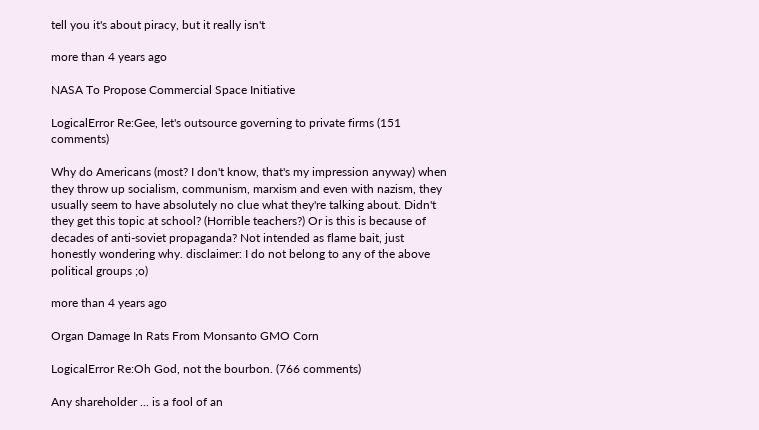tell you it's about piracy, but it really isn't

more than 4 years ago

NASA To Propose Commercial Space Initiative

LogicalError Re:Gee, let's outsource governing to private firms (151 comments)

Why do Americans (most? I don't know, that's my impression anyway) when they throw up socialism, communism, marxism and even with nazism, they usually seem to have absolutely no clue what they're talking about. Didn't they get this topic at school? (Horrible teachers?) Or is this is because of decades of anti-soviet propaganda? Not intended as flame bait, just honestly wondering why. disclaimer: I do not belong to any of the above political groups ;o)

more than 4 years ago

Organ Damage In Rats From Monsanto GMO Corn

LogicalError Re:Oh God, not the bourbon. (766 comments)

Any shareholder ... is a fool of an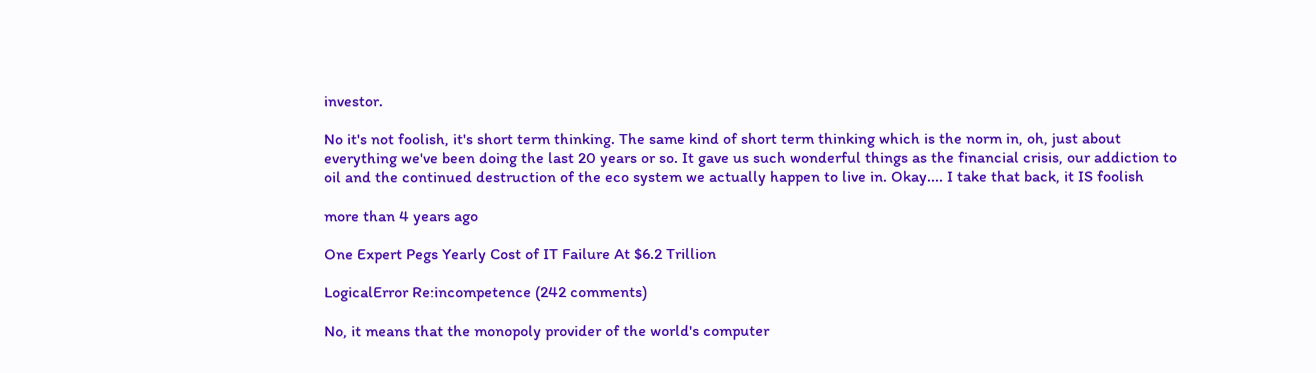investor.

No it's not foolish, it's short term thinking. The same kind of short term thinking which is the norm in, oh, just about everything we've been doing the last 20 years or so. It gave us such wonderful things as the financial crisis, our addiction to oil and the continued destruction of the eco system we actually happen to live in. Okay.... I take that back, it IS foolish

more than 4 years ago

One Expert Pegs Yearly Cost of IT Failure At $6.2 Trillion

LogicalError Re:incompetence (242 comments)

No, it means that the monopoly provider of the world's computer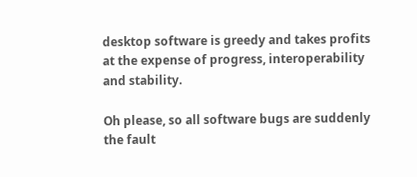desktop software is greedy and takes profits at the expense of progress, interoperability and stability.

Oh please, so all software bugs are suddenly the fault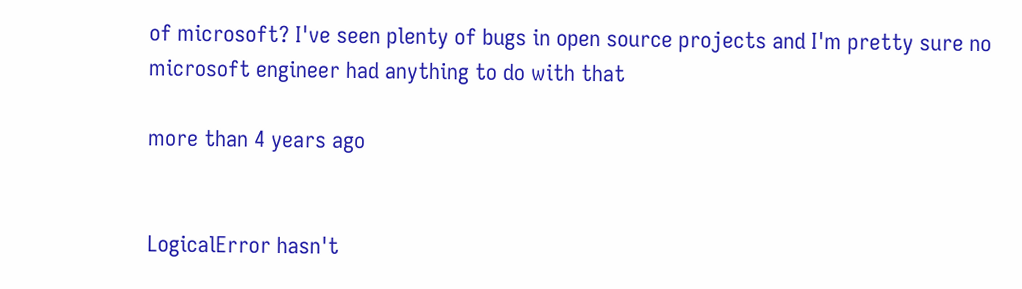of microsoft? I've seen plenty of bugs in open source projects and I'm pretty sure no microsoft engineer had anything to do with that

more than 4 years ago


LogicalError hasn't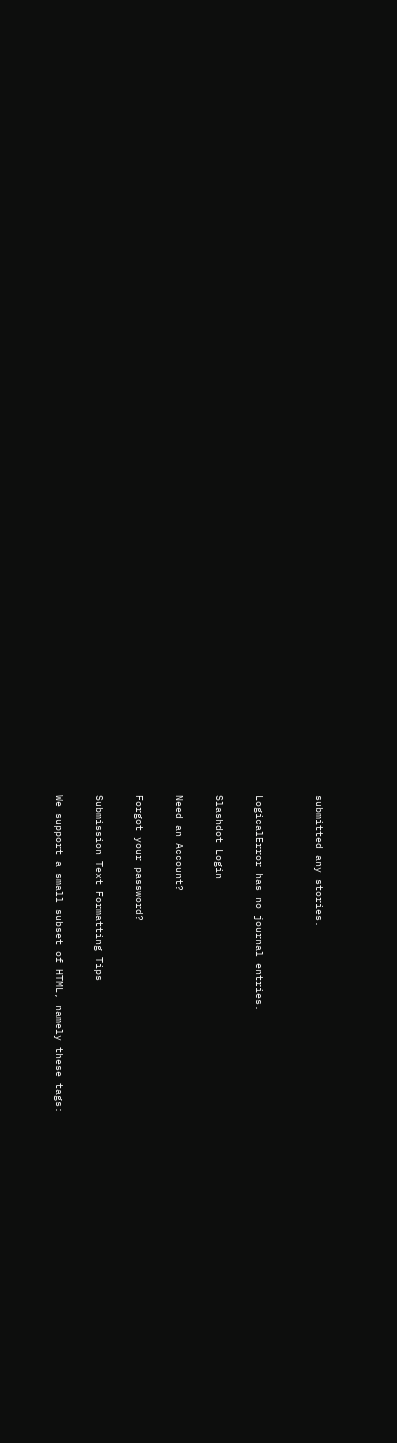submitted any stories.


LogicalError has no journal entries.

Slashdot Login

Need an Account?

Forgot your password?

Submission Text Formatting Tips

We support a small subset of HTML, namely these tags: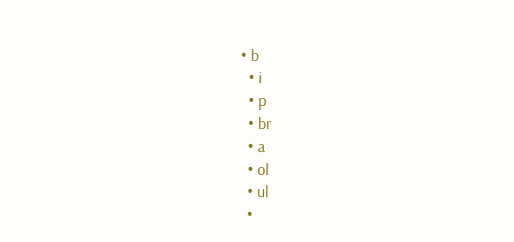• b
  • i
  • p
  • br
  • a
  • ol
  • ul
  •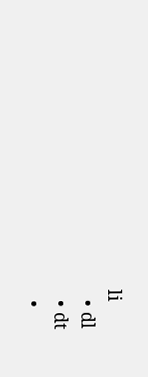li
  • dl
  • dt
  •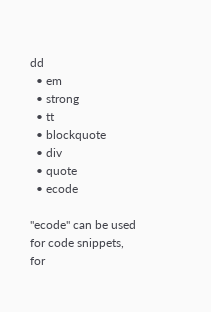dd
  • em
  • strong
  • tt
  • blockquote
  • div
  • quote
  • ecode

"ecode" can be used for code snippets, for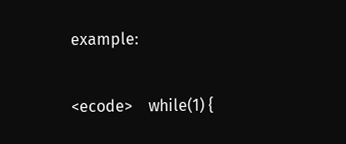example:

<ecode>    while(1) {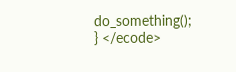do_something(); } </ecode>